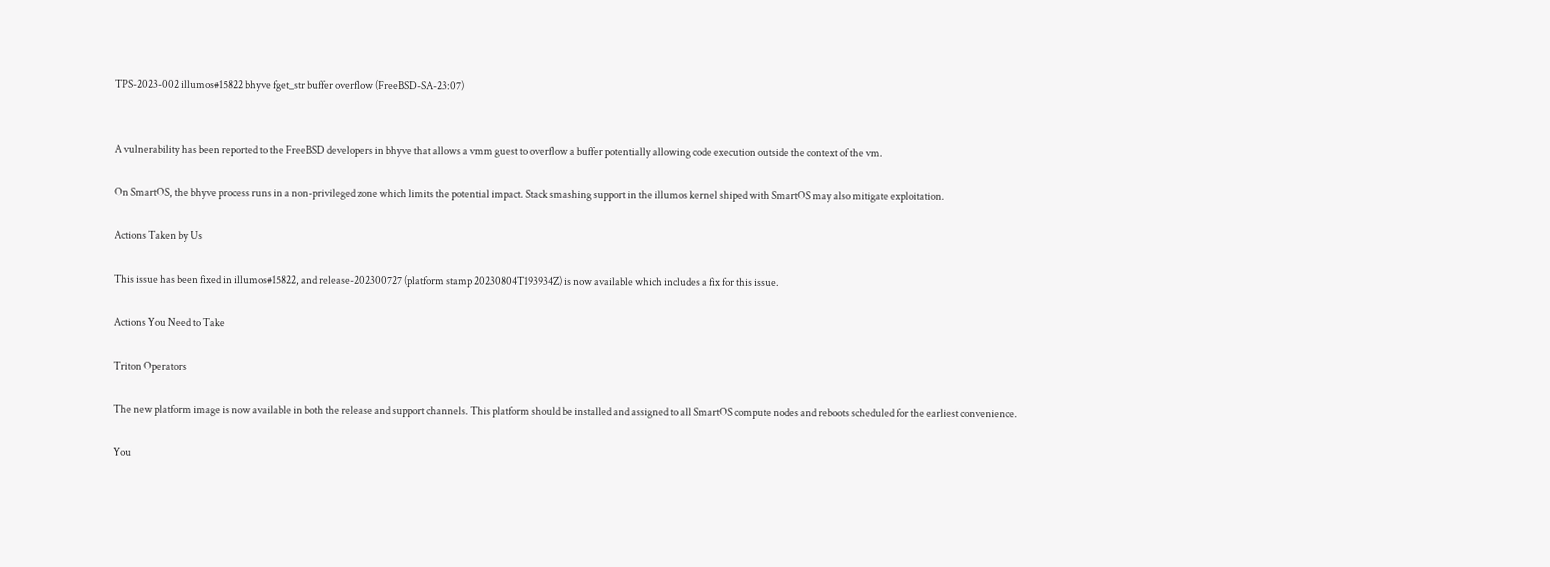TPS-2023-002 illumos#15822 bhyve fget_str buffer overflow (FreeBSD-SA-23:07)


A vulnerability has been reported to the FreeBSD developers in bhyve that allows a vmm guest to overflow a buffer potentially allowing code execution outside the context of the vm.

On SmartOS, the bhyve process runs in a non-privileged zone which limits the potential impact. Stack smashing support in the illumos kernel shiped with SmartOS may also mitigate exploitation.

Actions Taken by Us

This issue has been fixed in illumos#15822, and release-202300727 (platform stamp 20230804T193934Z) is now available which includes a fix for this issue.

Actions You Need to Take

Triton Operators

The new platform image is now available in both the release and support channels. This platform should be installed and assigned to all SmartOS compute nodes and reboots scheduled for the earliest convenience.

You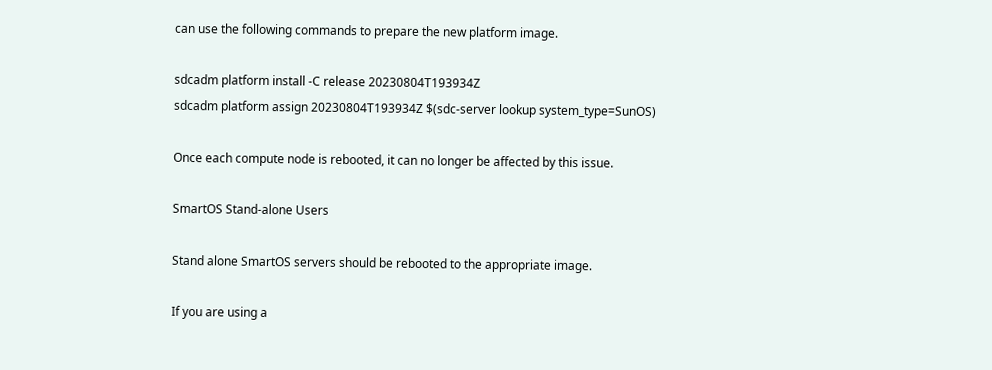can use the following commands to prepare the new platform image.

sdcadm platform install -C release 20230804T193934Z
sdcadm platform assign 20230804T193934Z $(sdc-server lookup system_type=SunOS)

Once each compute node is rebooted, it can no longer be affected by this issue.

SmartOS Stand-alone Users

Stand alone SmartOS servers should be rebooted to the appropriate image.

If you are using a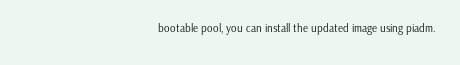bootable pool, you can install the updated image using piadm.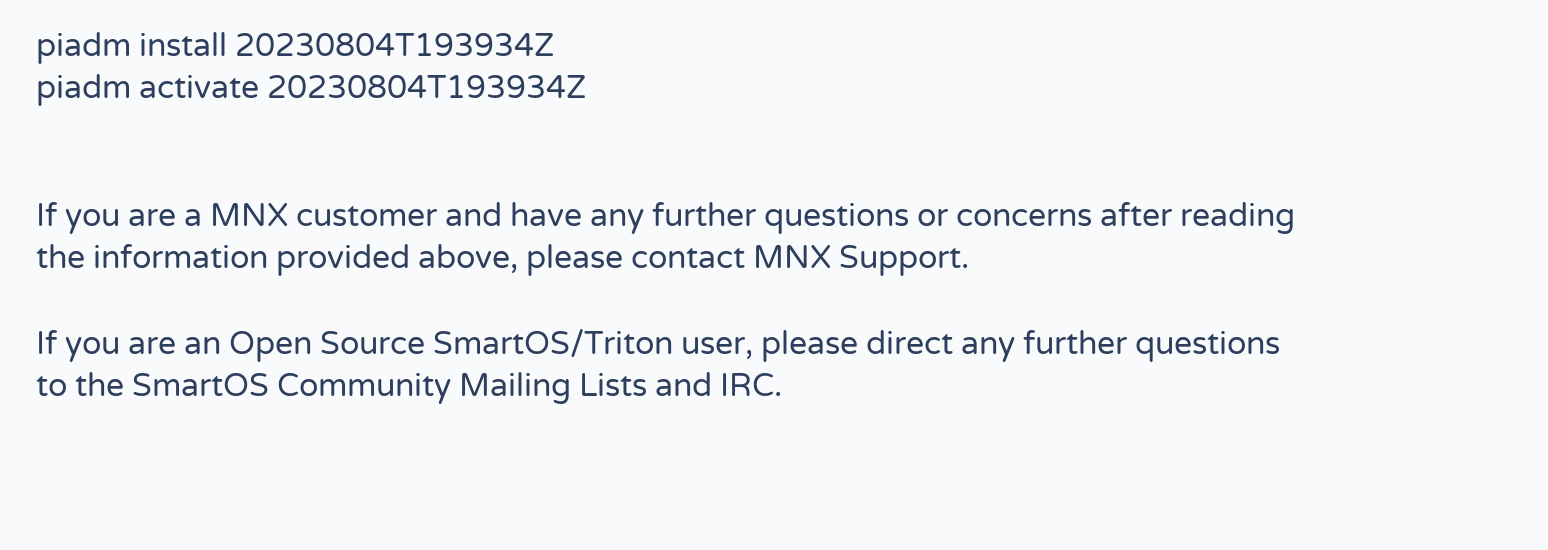piadm install 20230804T193934Z
piadm activate 20230804T193934Z


If you are a MNX customer and have any further questions or concerns after reading the information provided above, please contact MNX Support.

If you are an Open Source SmartOS/Triton user, please direct any further questions to the SmartOS Community Mailing Lists and IRC.